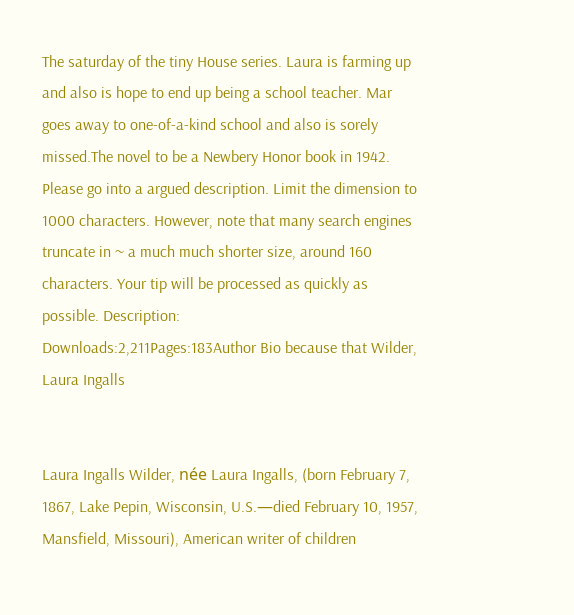The saturday of the tiny House series. Laura is farming up and also is hope to end up being a school teacher. Mar goes away to one-of-a-kind school and also is sorely missed.The novel to be a Newbery Honor book in 1942.
Please go into a argued description. Limit the dimension to 1000 characters. However, note that many search engines truncate in ~ a much much shorter size, around 160 characters. Your tip will be processed as quickly as possible. Description:
Downloads:2,211Pages:183Author Bio because that Wilder, Laura Ingalls


Laura Ingalls Wilder, née Laura Ingalls, (born February 7, 1867, Lake Pepin, Wisconsin, U.S.—died February 10, 1957, Mansfield, Missouri), American writer of children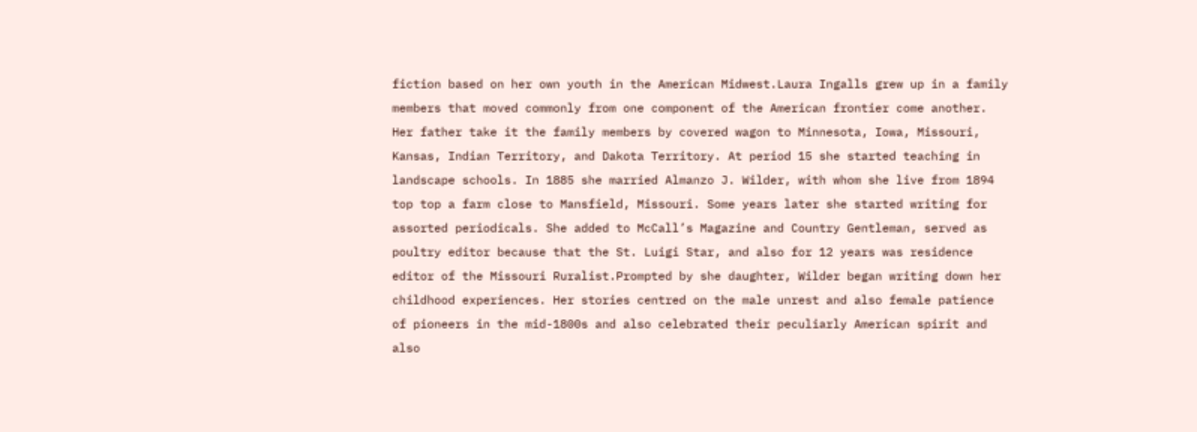fiction based on her own youth in the American Midwest.Laura Ingalls grew up in a family members that moved commonly from one component of the American frontier come another. Her father take it the family members by covered wagon to Minnesota, Iowa, Missouri, Kansas, Indian Territory, and Dakota Territory. At period 15 she started teaching in landscape schools. In 1885 she married Almanzo J. Wilder, with whom she live from 1894 top top a farm close to Mansfield, Missouri. Some years later she started writing for assorted periodicals. She added to McCall’s Magazine and Country Gentleman, served as poultry editor because that the St. Luigi Star, and also for 12 years was residence editor of the Missouri Ruralist.Prompted by she daughter, Wilder began writing down her childhood experiences. Her stories centred on the male unrest and also female patience of pioneers in the mid-1800s and also celebrated their peculiarly American spirit and also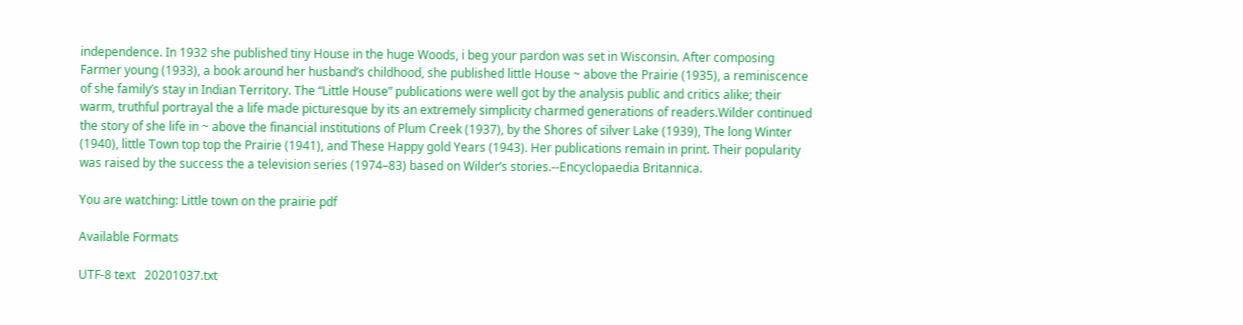independence. In 1932 she published tiny House in the huge Woods, i beg your pardon was set in Wisconsin. After composing Farmer young (1933), a book around her husband’s childhood, she published little House ~ above the Prairie (1935), a reminiscence of she family’s stay in Indian Territory. The “Little House” publications were well got by the analysis public and critics alike; their warm, truthful portrayal the a life made picturesque by its an extremely simplicity charmed generations of readers.Wilder continued the story of she life in ~ above the financial institutions of Plum Creek (1937), by the Shores of silver Lake (1939), The long Winter (1940), little Town top top the Prairie (1941), and These Happy gold Years (1943). Her publications remain in print. Their popularity was raised by the success the a television series (1974–83) based on Wilder’s stories.--Encyclopaedia Britannica.

You are watching: Little town on the prairie pdf

Available Formats

UTF-8 text   20201037.txt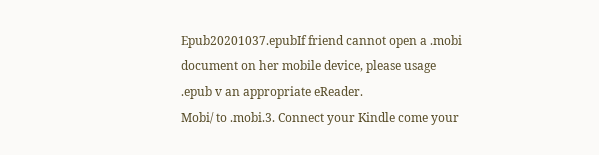Epub20201037.epubIf friend cannot open a .mobi document on her mobile device, please usage .epub v an appropriate eReader.
Mobi/ to .mobi.3. Connect your Kindle come your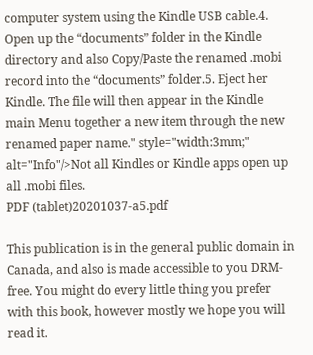computer system using the Kindle USB cable.4. Open up the “documents” folder in the Kindle directory and also Copy/Paste the renamed .mobi record into the “documents” folder.5. Eject her Kindle. The file will then appear in the Kindle main Menu together a new item through the new renamed paper name." style="width:3mm;" alt="Info"/>Not all Kindles or Kindle apps open up all .mobi files.
PDF (tablet)20201037-a5.pdf

This publication is in the general public domain in Canada, and also is made accessible to you DRM-free. You might do every little thing you prefer with this book, however mostly we hope you will read it.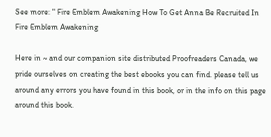See more: " Fire Emblem Awakening How To Get Anna Be Recruited In Fire Emblem Awakening

Here in ~ and our companion site distributed Proofreaders Canada, we pride ourselves on creating the best ebooks you can find. please tell us around any errors you have found in this book, or in the info on this page around this book.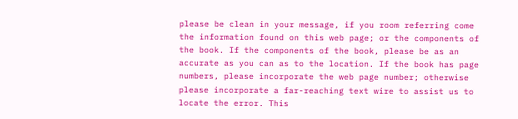please be clean in your message, if you room referring come the information found on this web page; or the components of the book. If the components of the book, please be as an accurate as you can as to the location. If the book has page numbers, please incorporate the web page number; otherwise please incorporate a far-reaching text wire to assist us to locate the error. This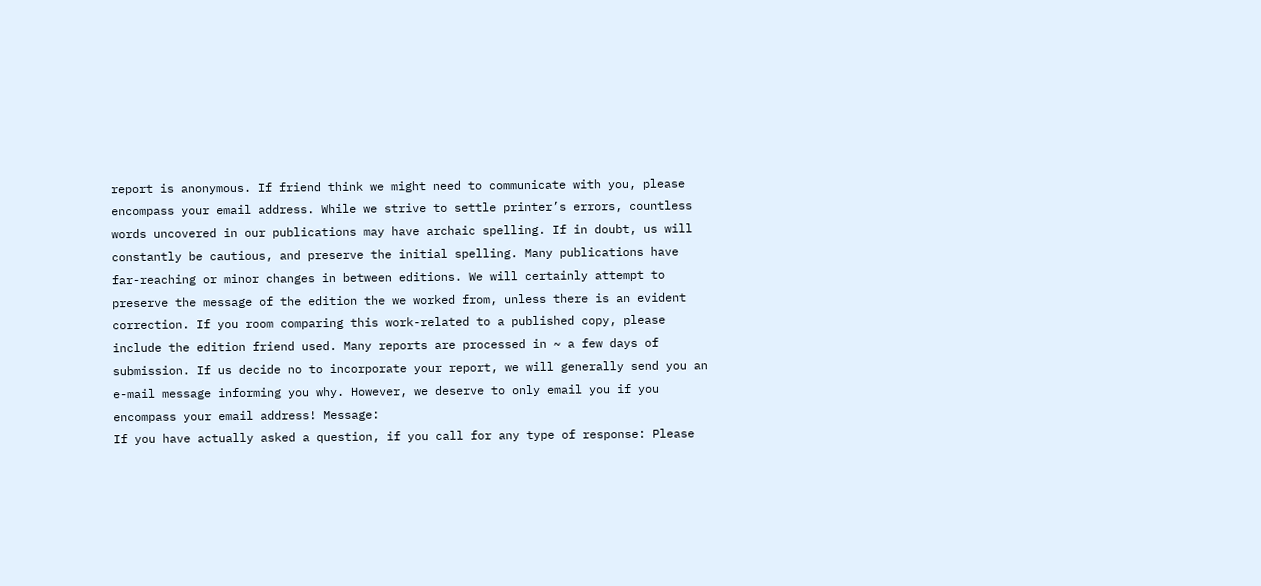report is anonymous. If friend think we might need to communicate with you, please encompass your email address. While we strive to settle printer’s errors, countless words uncovered in our publications may have archaic spelling. If in doubt, us will constantly be cautious, and preserve the initial spelling. Many publications have far-reaching or minor changes in between editions. We will certainly attempt to preserve the message of the edition the we worked from, unless there is an evident correction. If you room comparing this work-related to a published copy, please include the edition friend used. Many reports are processed in ~ a few days of submission. If us decide no to incorporate your report, we will generally send you an e-mail message informing you why. However, we deserve to only email you if you encompass your email address! Message:
If you have actually asked a question, if you call for any type of response: Please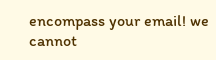encompass your email! we cannot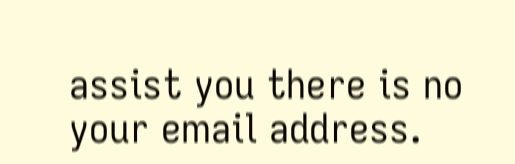assist you there is no your email address.